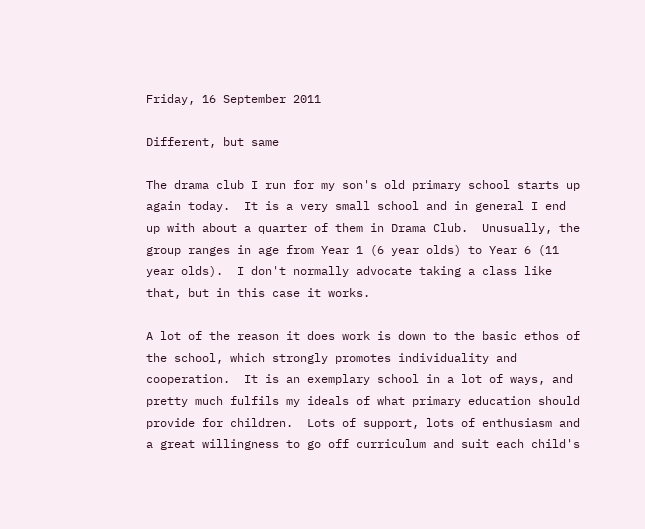Friday, 16 September 2011

Different, but same

The drama club I run for my son's old primary school starts up again today.  It is a very small school and in general I end up with about a quarter of them in Drama Club.  Unusually, the group ranges in age from Year 1 (6 year olds) to Year 6 (11 year olds).  I don't normally advocate taking a class like that, but in this case it works.

A lot of the reason it does work is down to the basic ethos of the school, which strongly promotes individuality and cooperation.  It is an exemplary school in a lot of ways, and pretty much fulfils my ideals of what primary education should provide for children.  Lots of support, lots of enthusiasm and a great willingness to go off curriculum and suit each child's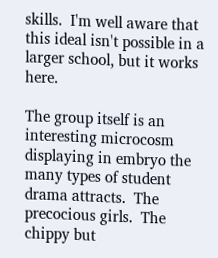skills.  I'm well aware that this ideal isn't possible in a larger school, but it works here.

The group itself is an interesting microcosm displaying in embryo the many types of student drama attracts.  The precocious girls.  The chippy but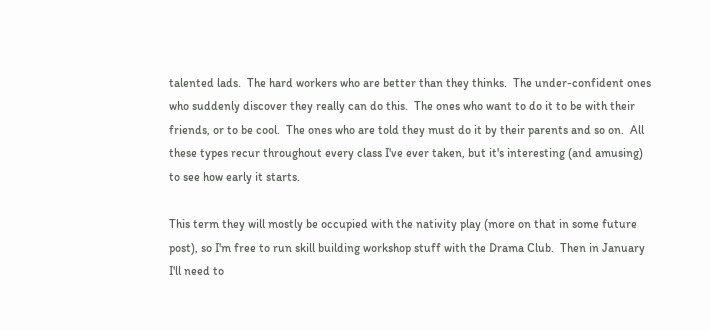talented lads.  The hard workers who are better than they thinks.  The under-confident ones who suddenly discover they really can do this.  The ones who want to do it to be with their friends, or to be cool.  The ones who are told they must do it by their parents and so on.  All these types recur throughout every class I've ever taken, but it's interesting (and amusing) to see how early it starts.

This term they will mostly be occupied with the nativity play (more on that in some future post), so I'm free to run skill building workshop stuff with the Drama Club.  Then in January I'll need to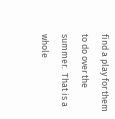find a play for them to do over the summer.  That is a whole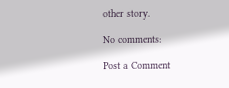other story.

No comments:

Post a Comment